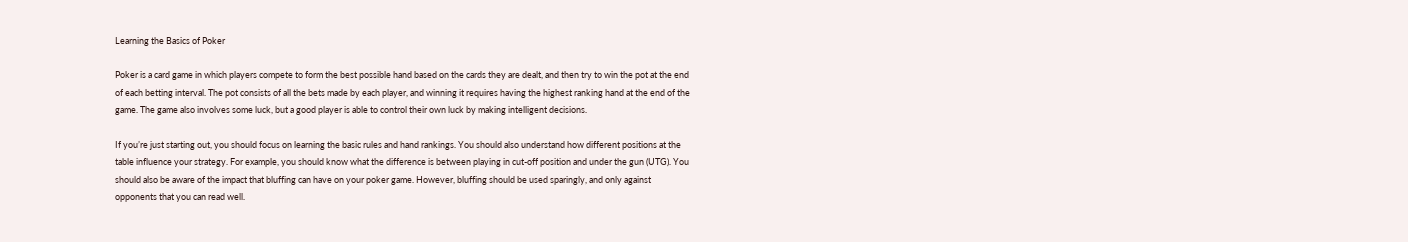Learning the Basics of Poker

Poker is a card game in which players compete to form the best possible hand based on the cards they are dealt, and then try to win the pot at the end of each betting interval. The pot consists of all the bets made by each player, and winning it requires having the highest ranking hand at the end of the game. The game also involves some luck, but a good player is able to control their own luck by making intelligent decisions.

If you’re just starting out, you should focus on learning the basic rules and hand rankings. You should also understand how different positions at the table influence your strategy. For example, you should know what the difference is between playing in cut-off position and under the gun (UTG). You should also be aware of the impact that bluffing can have on your poker game. However, bluffing should be used sparingly, and only against opponents that you can read well.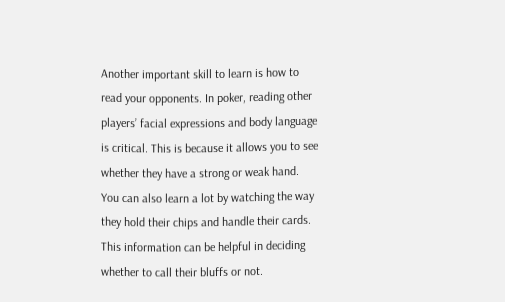Another important skill to learn is how to read your opponents. In poker, reading other players’ facial expressions and body language is critical. This is because it allows you to see whether they have a strong or weak hand. You can also learn a lot by watching the way they hold their chips and handle their cards. This information can be helpful in deciding whether to call their bluffs or not.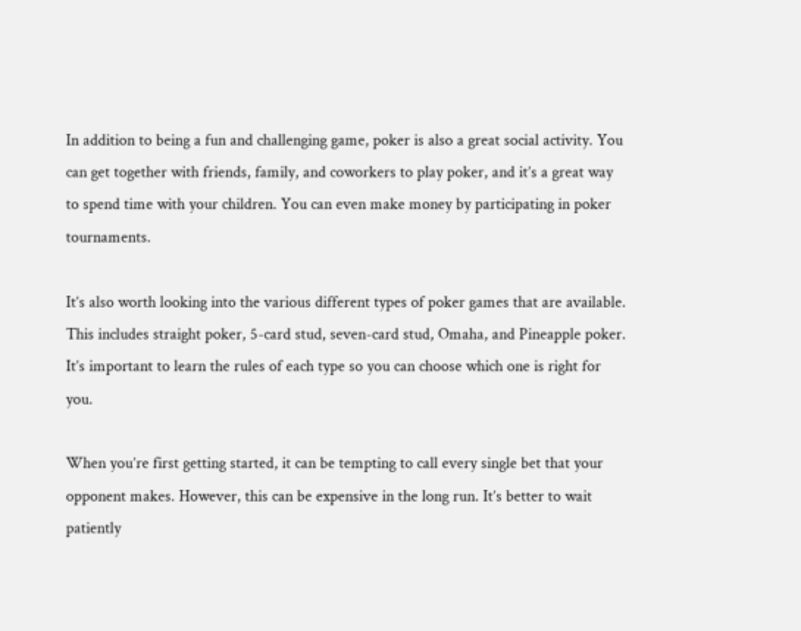In addition to being a fun and challenging game, poker is also a great social activity. You can get together with friends, family, and coworkers to play poker, and it’s a great way to spend time with your children. You can even make money by participating in poker tournaments.

It’s also worth looking into the various different types of poker games that are available. This includes straight poker, 5-card stud, seven-card stud, Omaha, and Pineapple poker. It’s important to learn the rules of each type so you can choose which one is right for you.

When you’re first getting started, it can be tempting to call every single bet that your opponent makes. However, this can be expensive in the long run. It’s better to wait patiently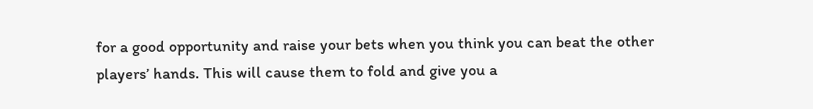for a good opportunity and raise your bets when you think you can beat the other players’ hands. This will cause them to fold and give you a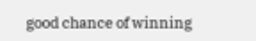good chance of winning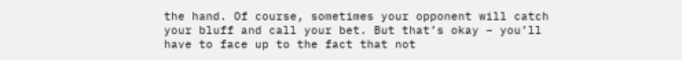the hand. Of course, sometimes your opponent will catch your bluff and call your bet. But that’s okay – you’ll have to face up to the fact that not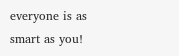everyone is as smart as you!